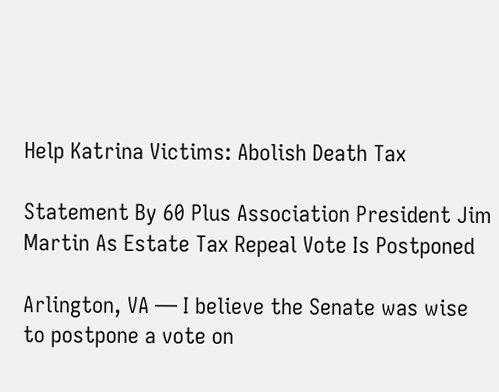Help Katrina Victims: Abolish Death Tax

Statement By 60 Plus Association President Jim Martin As Estate Tax Repeal Vote Is Postponed

Arlington, VA — I believe the Senate was wise to postpone a vote on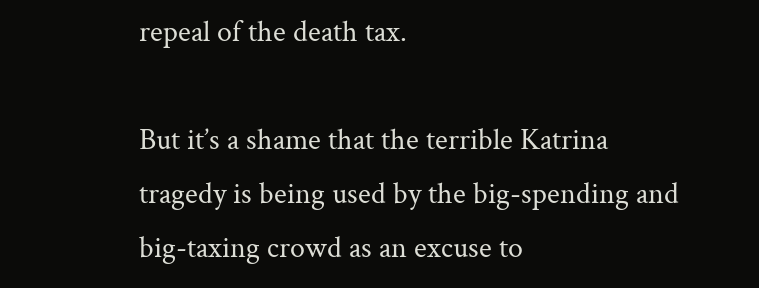repeal of the death tax.

But it’s a shame that the terrible Katrina tragedy is being used by the big-spending and big-taxing crowd as an excuse to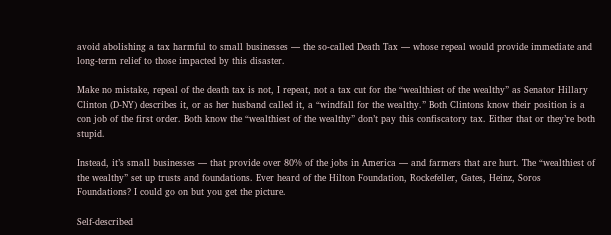avoid abolishing a tax harmful to small businesses — the so-called Death Tax — whose repeal would provide immediate and long-term relief to those impacted by this disaster.

Make no mistake, repeal of the death tax is not, I repeat, not a tax cut for the “wealthiest of the wealthy” as Senator Hillary Clinton (D-NY) describes it, or as her husband called it, a “windfall for the wealthy.” Both Clintons know their position is a con job of the first order. Both know the “wealthiest of the wealthy” don’t pay this confiscatory tax. Either that or they’re both stupid.

Instead, it’s small businesses — that provide over 80% of the jobs in America — and farmers that are hurt. The “wealthiest of the wealthy” set up trusts and foundations. Ever heard of the Hilton Foundation, Rockefeller, Gates, Heinz, Soros Foundations? I could go on but you get the picture.

Self-described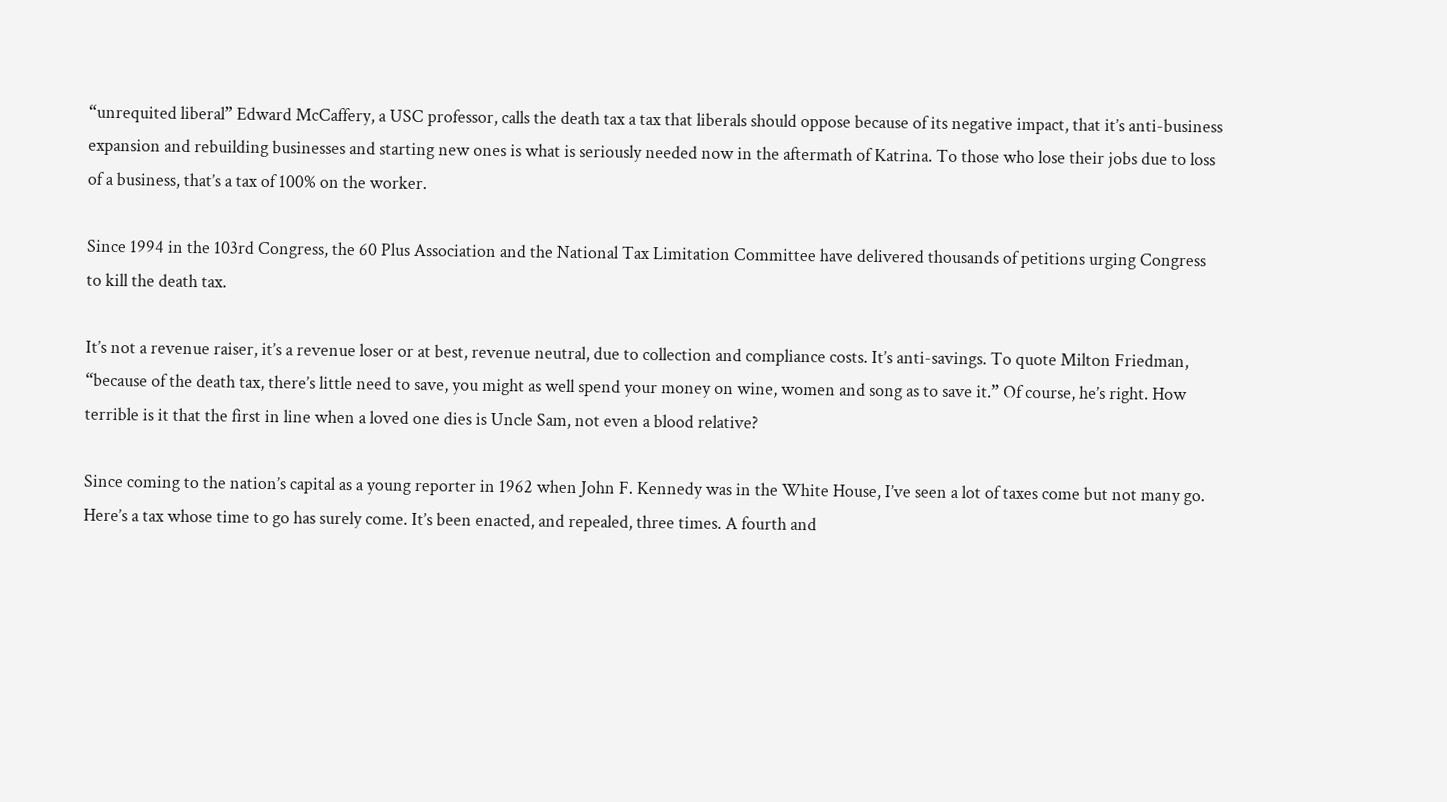“unrequited liberal” Edward McCaffery, a USC professor, calls the death tax a tax that liberals should oppose because of its negative impact, that it’s anti-business expansion and rebuilding businesses and starting new ones is what is seriously needed now in the aftermath of Katrina. To those who lose their jobs due to loss of a business, that’s a tax of 100% on the worker.

Since 1994 in the 103rd Congress, the 60 Plus Association and the National Tax Limitation Committee have delivered thousands of petitions urging Congress to kill the death tax.

It’s not a revenue raiser, it’s a revenue loser or at best, revenue neutral, due to collection and compliance costs. It’s anti-savings. To quote Milton Friedman, “because of the death tax, there’s little need to save, you might as well spend your money on wine, women and song as to save it.” Of course, he’s right. How terrible is it that the first in line when a loved one dies is Uncle Sam, not even a blood relative?

Since coming to the nation’s capital as a young reporter in 1962 when John F. Kennedy was in the White House, I’ve seen a lot of taxes come but not many go. Here’s a tax whose time to go has surely come. It’s been enacted, and repealed, three times. A fourth and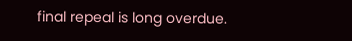final repeal is long overdue.